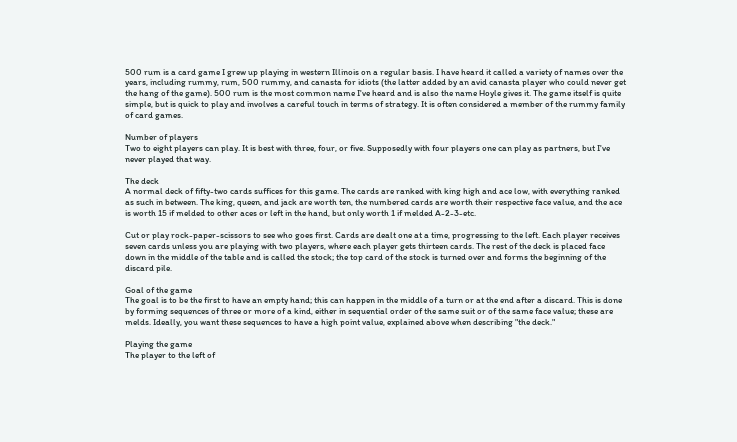500 rum is a card game I grew up playing in western Illinois on a regular basis. I have heard it called a variety of names over the years, including rummy, rum, 500 rummy, and canasta for idiots (the latter added by an avid canasta player who could never get the hang of the game). 500 rum is the most common name I've heard and is also the name Hoyle gives it. The game itself is quite simple, but is quick to play and involves a careful touch in terms of strategy. It is often considered a member of the rummy family of card games.

Number of players
Two to eight players can play. It is best with three, four, or five. Supposedly with four players one can play as partners, but I've never played that way.

The deck
A normal deck of fifty-two cards suffices for this game. The cards are ranked with king high and ace low, with everything ranked as such in between. The king, queen, and jack are worth ten, the numbered cards are worth their respective face value, and the ace is worth 15 if melded to other aces or left in the hand, but only worth 1 if melded A-2-3-etc.

Cut or play rock-paper-scissors to see who goes first. Cards are dealt one at a time, progressing to the left. Each player receives seven cards unless you are playing with two players, where each player gets thirteen cards. The rest of the deck is placed face down in the middle of the table and is called the stock; the top card of the stock is turned over and forms the beginning of the discard pile.

Goal of the game
The goal is to be the first to have an empty hand; this can happen in the middle of a turn or at the end after a discard. This is done by forming sequences of three or more of a kind, either in sequential order of the same suit or of the same face value; these are melds. Ideally, you want these sequences to have a high point value, explained above when describing "the deck."

Playing the game
The player to the left of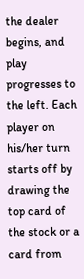the dealer begins, and play progresses to the left. Each player on his/her turn starts off by drawing the top card of the stock or a card from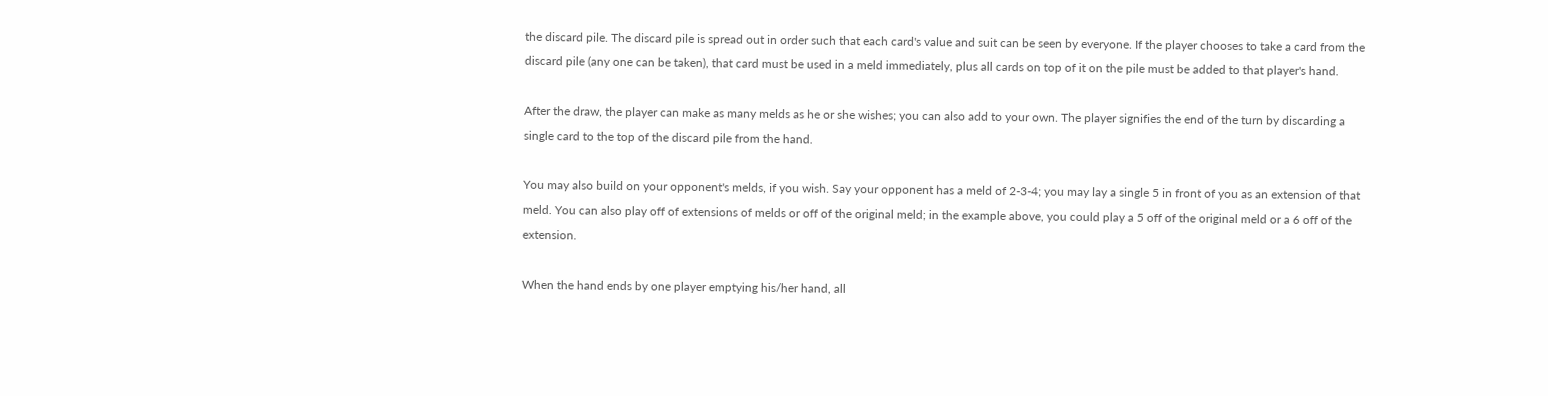the discard pile. The discard pile is spread out in order such that each card's value and suit can be seen by everyone. If the player chooses to take a card from the discard pile (any one can be taken), that card must be used in a meld immediately, plus all cards on top of it on the pile must be added to that player's hand.

After the draw, the player can make as many melds as he or she wishes; you can also add to your own. The player signifies the end of the turn by discarding a single card to the top of the discard pile from the hand.

You may also build on your opponent's melds, if you wish. Say your opponent has a meld of 2-3-4; you may lay a single 5 in front of you as an extension of that meld. You can also play off of extensions of melds or off of the original meld; in the example above, you could play a 5 off of the original meld or a 6 off of the extension.

When the hand ends by one player emptying his/her hand, all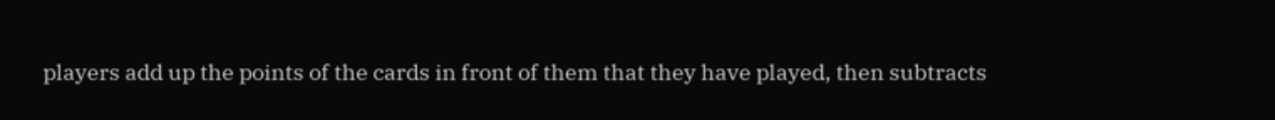players add up the points of the cards in front of them that they have played, then subtracts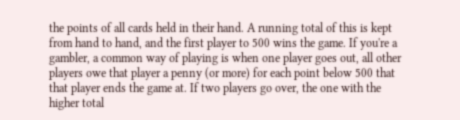the points of all cards held in their hand. A running total of this is kept from hand to hand, and the first player to 500 wins the game. If you're a gambler, a common way of playing is when one player goes out, all other players owe that player a penny (or more) for each point below 500 that that player ends the game at. If two players go over, the one with the higher total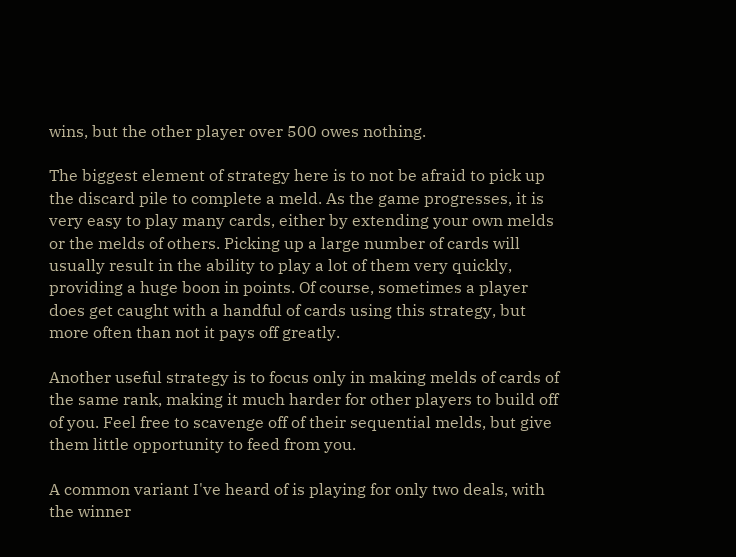wins, but the other player over 500 owes nothing.

The biggest element of strategy here is to not be afraid to pick up the discard pile to complete a meld. As the game progresses, it is very easy to play many cards, either by extending your own melds or the melds of others. Picking up a large number of cards will usually result in the ability to play a lot of them very quickly, providing a huge boon in points. Of course, sometimes a player does get caught with a handful of cards using this strategy, but more often than not it pays off greatly.

Another useful strategy is to focus only in making melds of cards of the same rank, making it much harder for other players to build off of you. Feel free to scavenge off of their sequential melds, but give them little opportunity to feed from you.

A common variant I've heard of is playing for only two deals, with the winner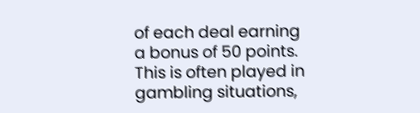of each deal earning a bonus of 50 points. This is often played in gambling situations,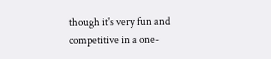though it's very fun and competitive in a one-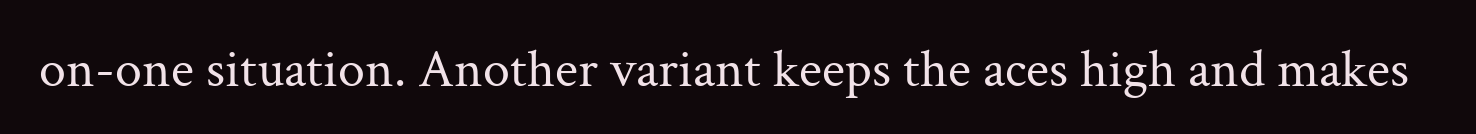on-one situation. Another variant keeps the aces high and makes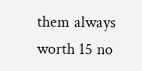them always worth 15 no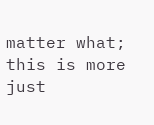matter what; this is more just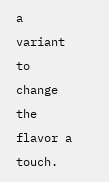a variant to change the flavor a touch.